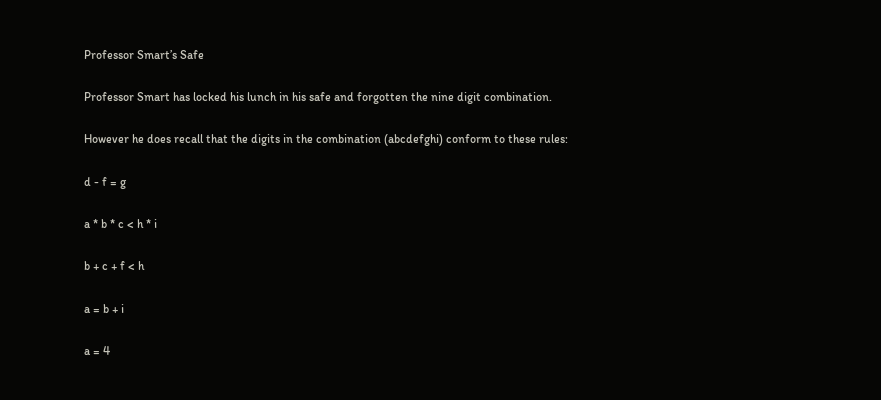Professor Smart’s Safe

Professor Smart has locked his lunch in his safe and forgotten the nine digit combination.

However he does recall that the digits in the combination (abcdefghi) conform to these rules:

d - f = g

a * b * c < h * i

b + c + f < h

a = b + i

a = 4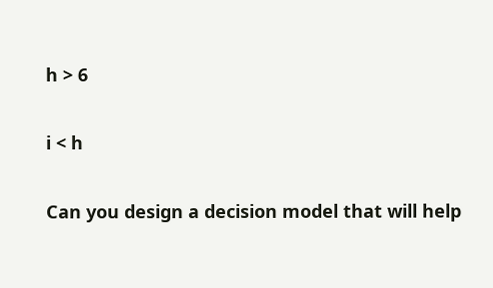h > 6

i < h

Can you design a decision model that will help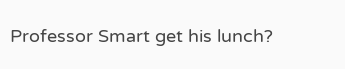Professor Smart get his lunch?